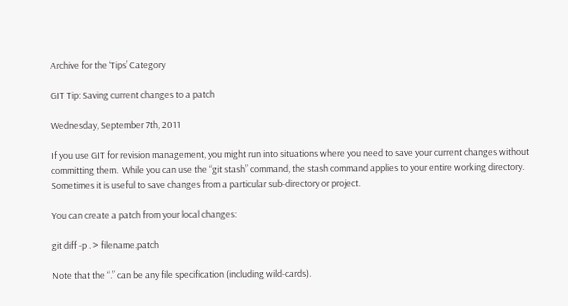Archive for the ‘Tips’ Category

GIT Tip: Saving current changes to a patch

Wednesday, September 7th, 2011

If you use GIT for revision management, you might run into situations where you need to save your current changes without committing them.  While you can use the “git stash” command, the stash command applies to your entire working directory.  Sometimes it is useful to save changes from a particular sub-directory or project.

You can create a patch from your local changes:

git diff -p . > filename.patch

Note that the “.” can be any file specification (including wild-cards).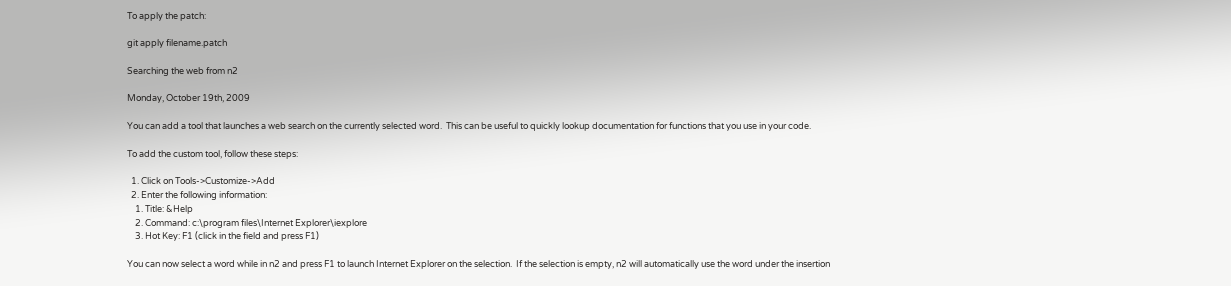To apply the patch:

git apply filename.patch

Searching the web from n2

Monday, October 19th, 2009

You can add a tool that launches a web search on the currently selected word.  This can be useful to quickly lookup documentation for functions that you use in your code.

To add the custom tool, follow these steps:

  1. Click on Tools->Customize->Add
  2. Enter the following information:
    1. Title: &Help
    2. Command: c:\program files\Internet Explorer\iexplore
    3. Hot Key: F1 (click in the field and press F1)

You can now select a word while in n2 and press F1 to launch Internet Explorer on the selection.  If the selection is empty, n2 will automatically use the word under the insertion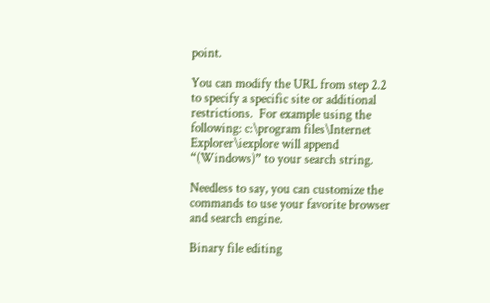point.

You can modify the URL from step 2.2 to specify a specific site or additional restrictions.  For example using the following: c:\program files\Internet Explorer\iexplore will append “(Windows)” to your search string.

Needless to say, you can customize the commands to use your favorite browser and search engine.

Binary file editing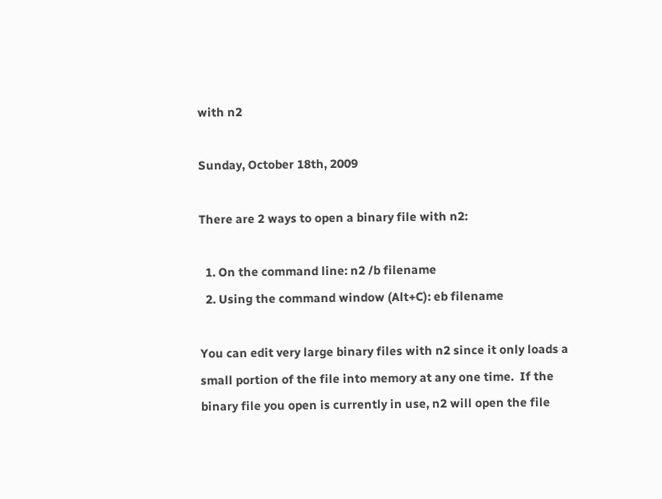with n2

Sunday, October 18th, 2009

There are 2 ways to open a binary file with n2:

  1. On the command line: n2 /b filename
  2. Using the command window (Alt+C): eb filename

You can edit very large binary files with n2 since it only loads a small portion of the file into memory at any one time.  If the binary file you open is currently in use, n2 will open the file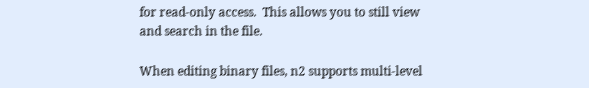for read-only access.  This allows you to still view and search in the file.

When editing binary files, n2 supports multi-level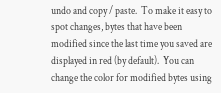undo and copy / paste.  To make it easy to spot changes, bytes that have been modified since the last time you saved are displayed in red (by default).  You can change the color for modified bytes using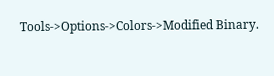Tools->Options->Colors->Modified Binary.